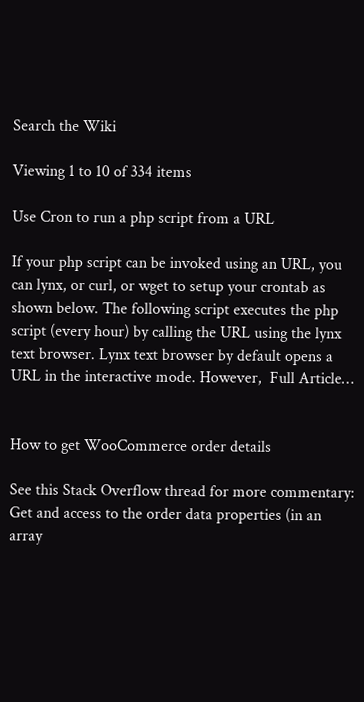Search the Wiki

Viewing 1 to 10 of 334 items

Use Cron to run a php script from a URL

If your php script can be invoked using an URL, you can lynx, or curl, or wget to setup your crontab as shown below. The following script executes the php script (every hour) by calling the URL using the lynx text browser. Lynx text browser by default opens a URL in the interactive mode. However,  Full Article…


How to get WooCommerce order details

See this Stack Overflow thread for more commentary: Get and access to the order data properties (in an array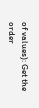of values): Get the order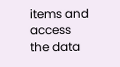items and access the data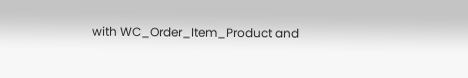with WC_Order_Item_Product and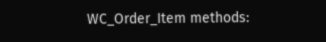WC_Order_Item methods: